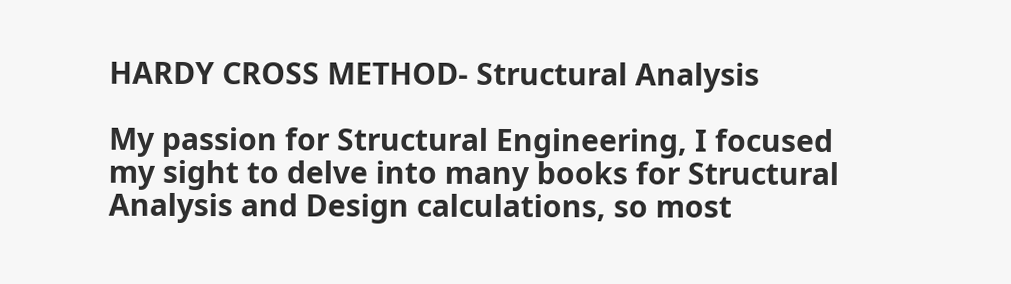HARDY CROSS METHOD- Structural Analysis

My passion for Structural Engineering, I focused my sight to delve into many books for Structural Analysis and Design calculations, so most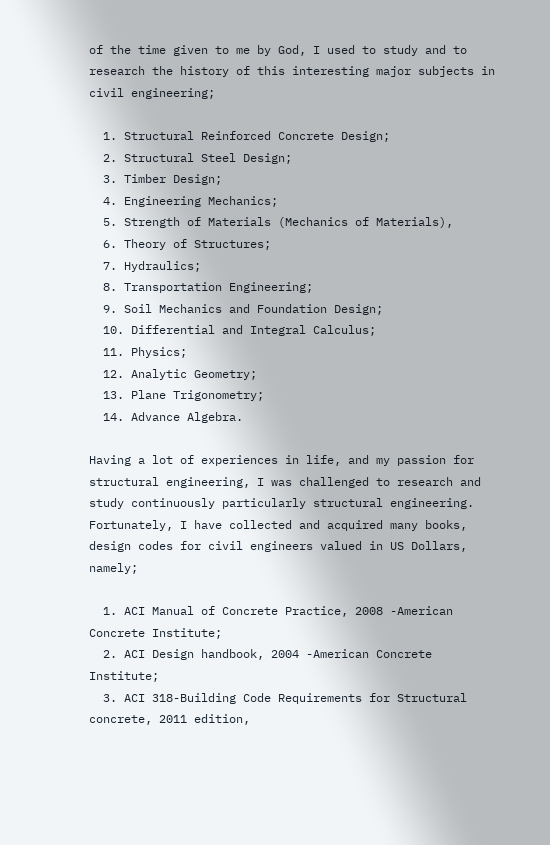of the time given to me by God, I used to study and to research the history of this interesting major subjects in civil engineering;

  1. Structural Reinforced Concrete Design;
  2. Structural Steel Design;
  3. Timber Design;
  4. Engineering Mechanics;
  5. Strength of Materials (Mechanics of Materials),
  6. Theory of Structures;
  7. Hydraulics;
  8. Transportation Engineering;
  9. Soil Mechanics and Foundation Design;
  10. Differential and Integral Calculus;
  11. Physics;
  12. Analytic Geometry;
  13. Plane Trigonometry;
  14. Advance Algebra.

Having a lot of experiences in life, and my passion for structural engineering, I was challenged to research and study continuously particularly structural engineering. Fortunately, I have collected and acquired many books, design codes for civil engineers valued in US Dollars, namely;

  1. ACI Manual of Concrete Practice, 2008 -American Concrete Institute;
  2. ACI Design handbook, 2004 -American Concrete Institute;
  3. ACI 318-Building Code Requirements for Structural concrete, 2011 edition,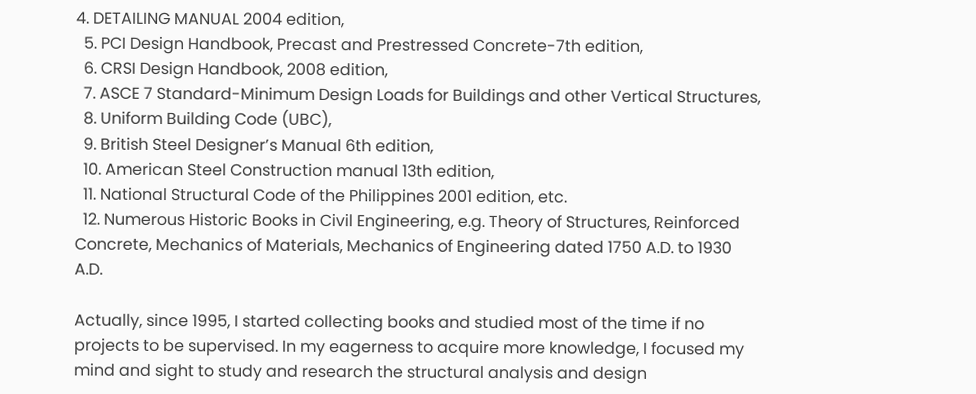4. DETAILING MANUAL 2004 edition,
  5. PCI Design Handbook, Precast and Prestressed Concrete-7th edition,
  6. CRSI Design Handbook, 2008 edition,
  7. ASCE 7 Standard-Minimum Design Loads for Buildings and other Vertical Structures,
  8. Uniform Building Code (UBC),
  9. British Steel Designer’s Manual 6th edition,
  10. American Steel Construction manual 13th edition,
  11. National Structural Code of the Philippines 2001 edition, etc.
  12. Numerous Historic Books in Civil Engineering, e.g. Theory of Structures, Reinforced Concrete, Mechanics of Materials, Mechanics of Engineering dated 1750 A.D. to 1930 A.D.

Actually, since 1995, I started collecting books and studied most of the time if no projects to be supervised. In my eagerness to acquire more knowledge, I focused my mind and sight to study and research the structural analysis and design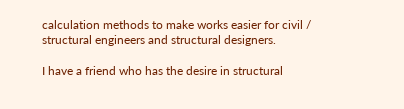calculation methods to make works easier for civil / structural engineers and structural designers.

I have a friend who has the desire in structural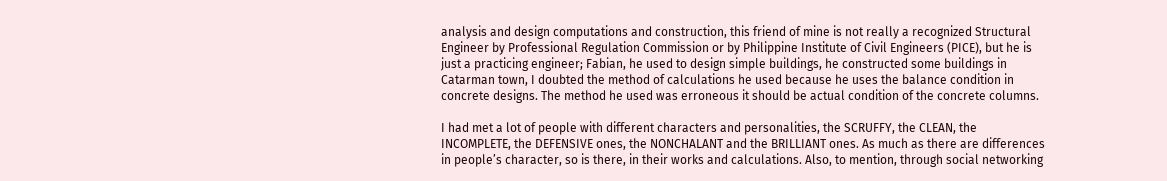analysis and design computations and construction, this friend of mine is not really a recognized Structural Engineer by Professional Regulation Commission or by Philippine Institute of Civil Engineers (PICE), but he is just a practicing engineer; Fabian, he used to design simple buildings, he constructed some buildings in Catarman town, I doubted the method of calculations he used because he uses the balance condition in concrete designs. The method he used was erroneous it should be actual condition of the concrete columns.

I had met a lot of people with different characters and personalities, the SCRUFFY, the CLEAN, the INCOMPLETE, the DEFENSIVE ones, the NONCHALANT and the BRILLIANT ones. As much as there are differences in people’s character, so is there, in their works and calculations. Also, to mention, through social networking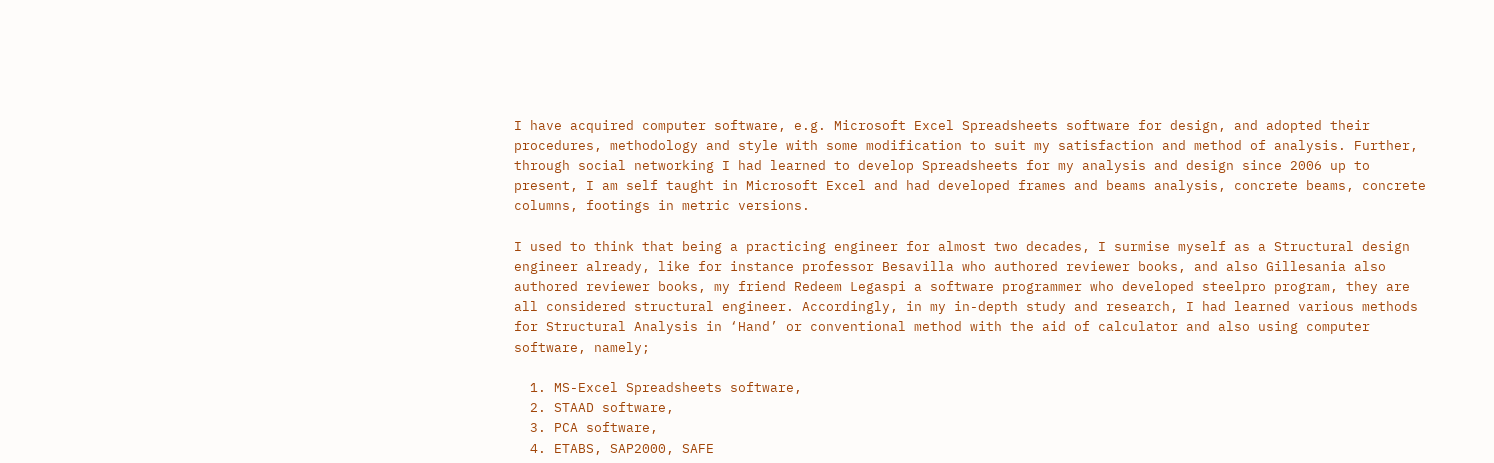I have acquired computer software, e.g. Microsoft Excel Spreadsheets software for design, and adopted their procedures, methodology and style with some modification to suit my satisfaction and method of analysis. Further, through social networking I had learned to develop Spreadsheets for my analysis and design since 2006 up to present, I am self taught in Microsoft Excel and had developed frames and beams analysis, concrete beams, concrete columns, footings in metric versions.

I used to think that being a practicing engineer for almost two decades, I surmise myself as a Structural design engineer already, like for instance professor Besavilla who authored reviewer books, and also Gillesania also authored reviewer books, my friend Redeem Legaspi a software programmer who developed steelpro program, they are all considered structural engineer. Accordingly, in my in-depth study and research, I had learned various methods for Structural Analysis in ‘Hand’ or conventional method with the aid of calculator and also using computer software, namely;

  1. MS-Excel Spreadsheets software,
  2. STAAD software,
  3. PCA software,
  4. ETABS, SAP2000, SAFE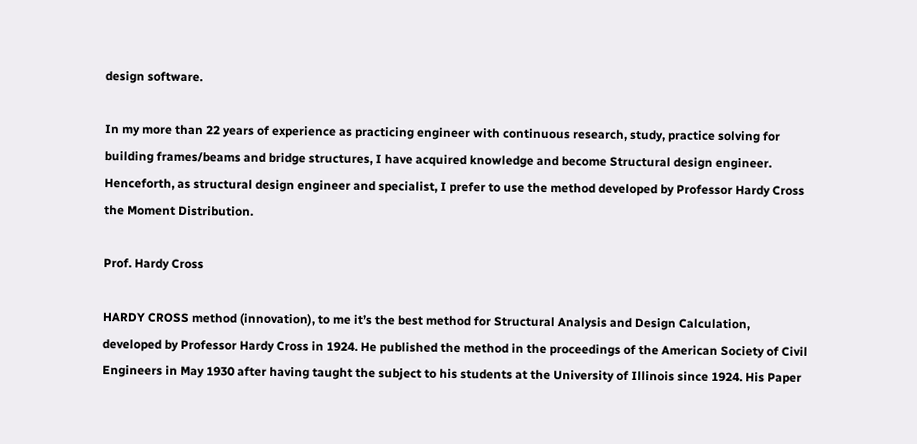design software.

In my more than 22 years of experience as practicing engineer with continuous research, study, practice solving for building frames/beams and bridge structures, I have acquired knowledge and become Structural design engineer. Henceforth, as structural design engineer and specialist, I prefer to use the method developed by Professor Hardy Cross the Moment Distribution.

Prof. Hardy Cross

HARDY CROSS method (innovation), to me it’s the best method for Structural Analysis and Design Calculation, developed by Professor Hardy Cross in 1924. He published the method in the proceedings of the American Society of Civil Engineers in May 1930 after having taught the subject to his students at the University of Illinois since 1924. His Paper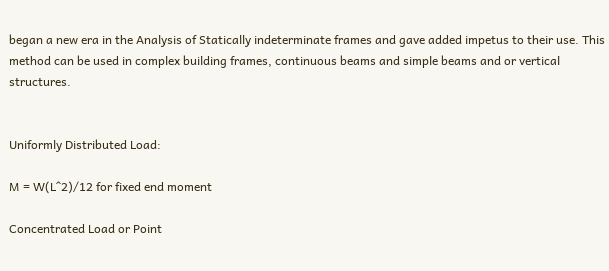began a new era in the Analysis of Statically indeterminate frames and gave added impetus to their use. This method can be used in complex building frames, continuous beams and simple beams and or vertical structures.


Uniformly Distributed Load:

M = W(L^2)/12 for fixed end moment

Concentrated Load or Point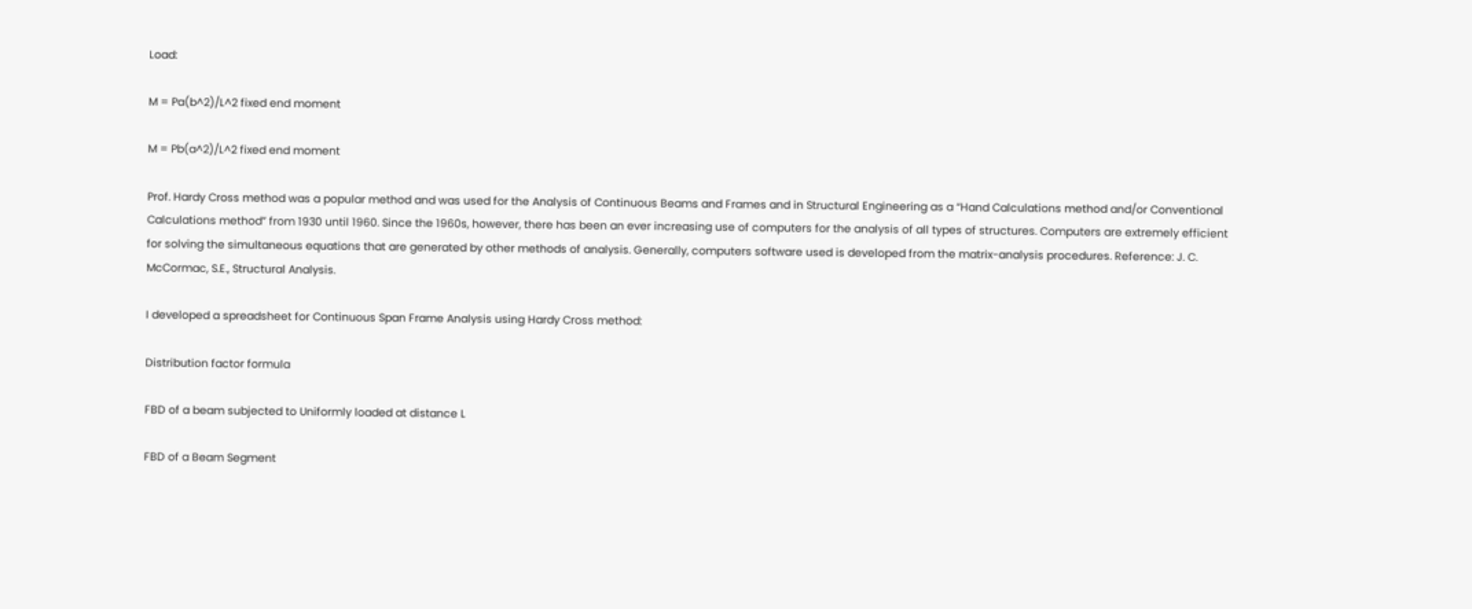Load:

M = Pa(b^2)/L^2 fixed end moment

M = Pb(a^2)/L^2 fixed end moment

Prof. Hardy Cross method was a popular method and was used for the Analysis of Continuous Beams and Frames and in Structural Engineering as a “Hand Calculations method and/or Conventional Calculations method” from 1930 until 1960. Since the 1960s, however, there has been an ever increasing use of computers for the analysis of all types of structures. Computers are extremely efficient for solving the simultaneous equations that are generated by other methods of analysis. Generally, computers software used is developed from the matrix-analysis procedures. Reference: J. C. McCormac, S.E., Structural Analysis.

I developed a spreadsheet for Continuous Span Frame Analysis using Hardy Cross method:

Distribution factor formula

FBD of a beam subjected to Uniformly loaded at distance L

FBD of a Beam Segment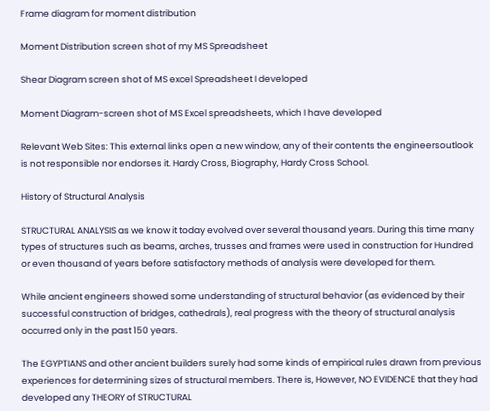Frame diagram for moment distribution

Moment Distribution screen shot of my MS Spreadsheet

Shear Diagram screen shot of MS excel Spreadsheet I developed

Moment Diagram-screen shot of MS Excel spreadsheets, which I have developed

Relevant Web Sites: This external links open a new window, any of their contents the engineersoutlook is not responsible nor endorses it. Hardy Cross, Biography, Hardy Cross School.

History of Structural Analysis

STRUCTURAL ANALYSIS as we know it today evolved over several thousand years. During this time many types of structures such as beams, arches, trusses and frames were used in construction for Hundred or even thousand of years before satisfactory methods of analysis were developed for them.

While ancient engineers showed some understanding of structural behavior (as evidenced by their successful construction of bridges, cathedrals), real progress with the theory of structural analysis occurred only in the past 150 years.

The EGYPTIANS and other ancient builders surely had some kinds of empirical rules drawn from previous experiences for determining sizes of structural members. There is, However, NO EVIDENCE that they had developed any THEORY of STRUCTURAL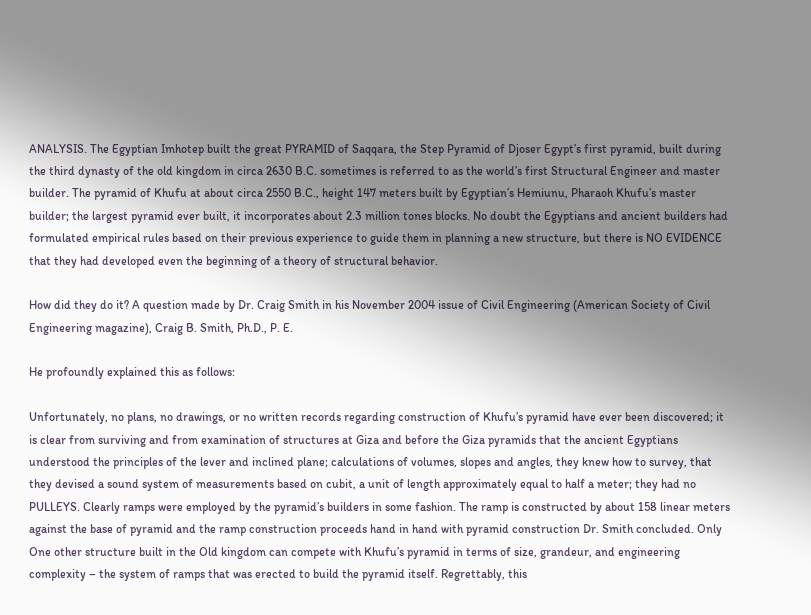ANALYSIS. The Egyptian Imhotep built the great PYRAMID of Saqqara, the Step Pyramid of Djoser Egypt’s first pyramid, built during the third dynasty of the old kingdom in circa 2630 B.C. sometimes is referred to as the world’s first Structural Engineer and master builder. The pyramid of Khufu at about circa 2550 B.C., height 147 meters built by Egyptian’s Hemiunu, Pharaoh Khufu’s master builder; the largest pyramid ever built, it incorporates about 2.3 million tones blocks. No doubt the Egyptians and ancient builders had formulated empirical rules based on their previous experience to guide them in planning a new structure, but there is NO EVIDENCE that they had developed even the beginning of a theory of structural behavior.

How did they do it? A question made by Dr. Craig Smith in his November 2004 issue of Civil Engineering (American Society of Civil Engineering magazine), Craig B. Smith, Ph.D., P. E.

He profoundly explained this as follows:

Unfortunately, no plans, no drawings, or no written records regarding construction of Khufu’s pyramid have ever been discovered; it is clear from surviving and from examination of structures at Giza and before the Giza pyramids that the ancient Egyptians understood the principles of the lever and inclined plane; calculations of volumes, slopes and angles, they knew how to survey, that they devised a sound system of measurements based on cubit, a unit of length approximately equal to half a meter; they had no PULLEYS. Clearly ramps were employed by the pyramid’s builders in some fashion. The ramp is constructed by about 158 linear meters against the base of pyramid and the ramp construction proceeds hand in hand with pyramid construction Dr. Smith concluded. Only One other structure built in the Old kingdom can compete with Khufu’s pyramid in terms of size, grandeur, and engineering complexity – the system of ramps that was erected to build the pyramid itself. Regrettably, this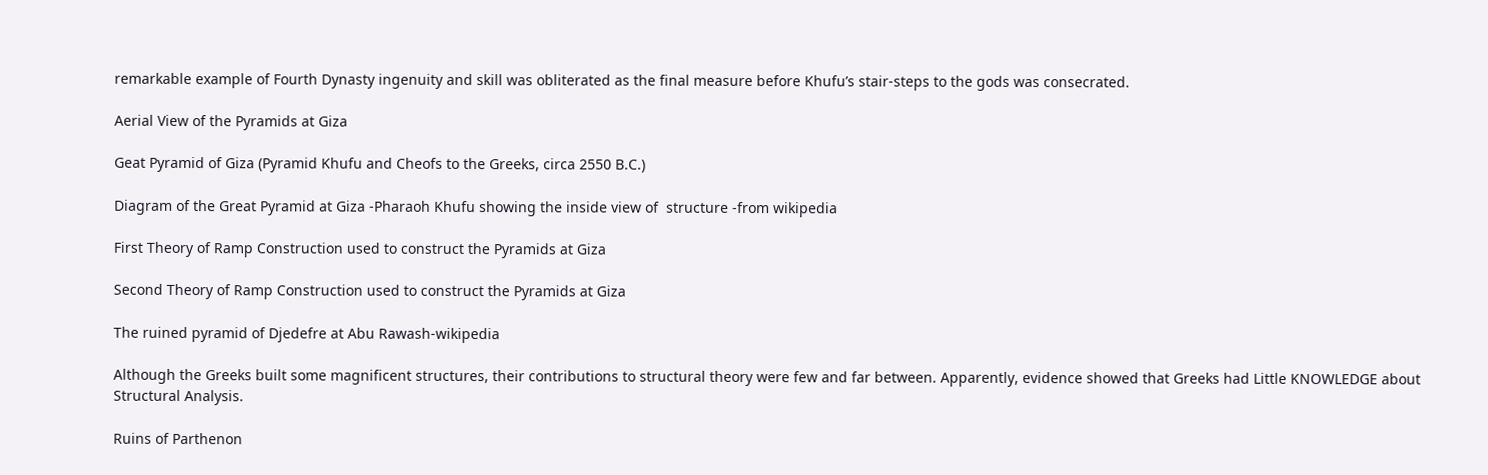remarkable example of Fourth Dynasty ingenuity and skill was obliterated as the final measure before Khufu’s stair-steps to the gods was consecrated.

Aerial View of the Pyramids at Giza

Geat Pyramid of Giza (Pyramid Khufu and Cheofs to the Greeks, circa 2550 B.C.)

Diagram of the Great Pyramid at Giza -Pharaoh Khufu showing the inside view of  structure -from wikipedia

First Theory of Ramp Construction used to construct the Pyramids at Giza

Second Theory of Ramp Construction used to construct the Pyramids at Giza

The ruined pyramid of Djedefre at Abu Rawash-wikipedia

Although the Greeks built some magnificent structures, their contributions to structural theory were few and far between. Apparently, evidence showed that Greeks had Little KNOWLEDGE about Structural Analysis.

Ruins of Parthenon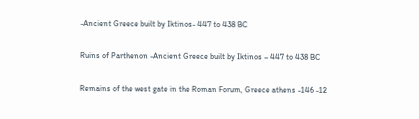-Ancient Greece built by Iktinos- 447 to 438 BC

Ruins of Parthenon -Ancient Greece built by Iktinos – 447 to 438 BC

Remains of the west gate in the Roman Forum, Greece athens -146 -12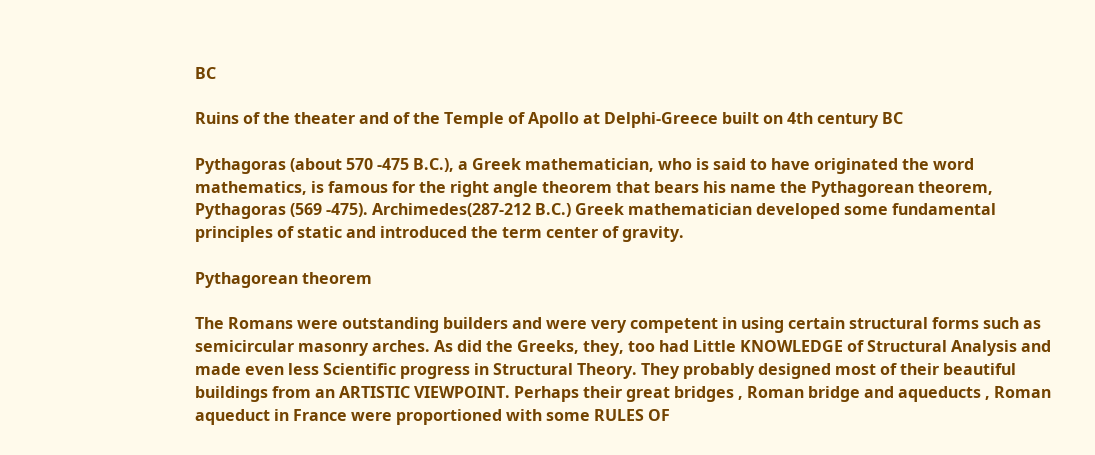BC

Ruins of the theater and of the Temple of Apollo at Delphi-Greece built on 4th century BC

Pythagoras (about 570 -475 B.C.), a Greek mathematician, who is said to have originated the word mathematics, is famous for the right angle theorem that bears his name the Pythagorean theorem, Pythagoras (569 -475). Archimedes(287-212 B.C.) Greek mathematician developed some fundamental principles of static and introduced the term center of gravity.

Pythagorean theorem

The Romans were outstanding builders and were very competent in using certain structural forms such as semicircular masonry arches. As did the Greeks, they, too had Little KNOWLEDGE of Structural Analysis and made even less Scientific progress in Structural Theory. They probably designed most of their beautiful buildings from an ARTISTIC VIEWPOINT. Perhaps their great bridges , Roman bridge and aqueducts , Roman aqueduct in France were proportioned with some RULES OF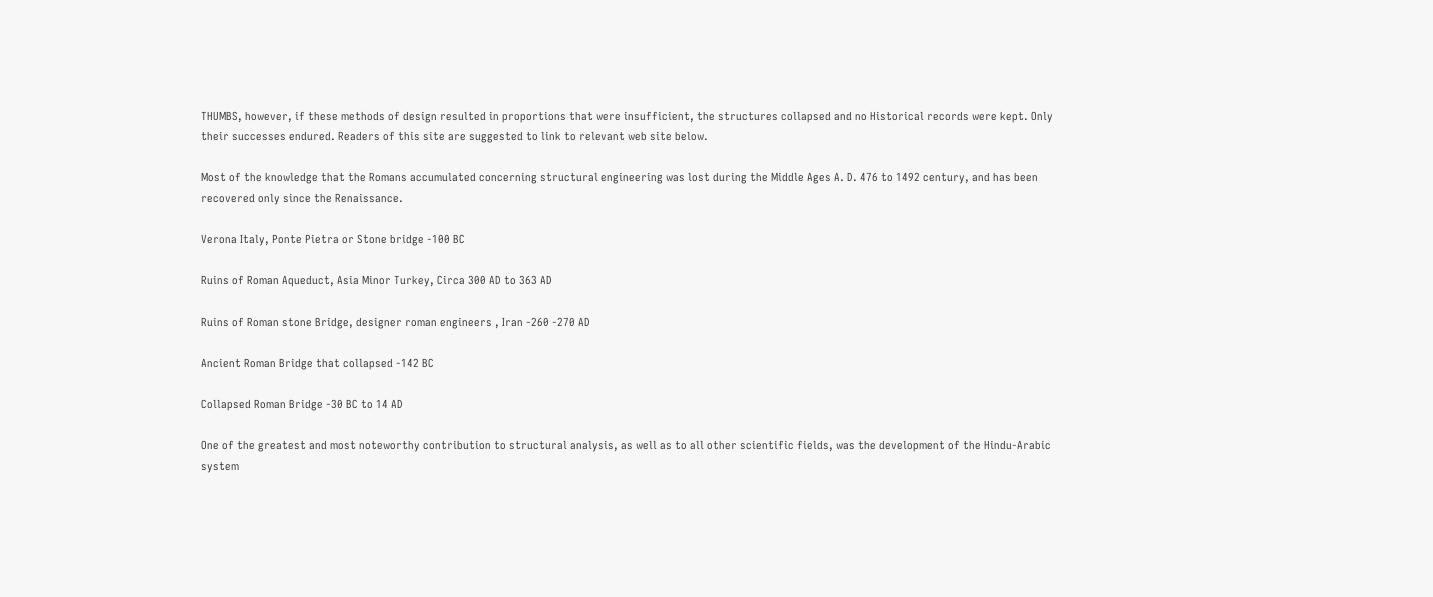THUMBS, however, if these methods of design resulted in proportions that were insufficient, the structures collapsed and no Historical records were kept. Only their successes endured. Readers of this site are suggested to link to relevant web site below.

Most of the knowledge that the Romans accumulated concerning structural engineering was lost during the Middle Ages A. D. 476 to 1492 century, and has been recovered only since the Renaissance.

Verona Italy, Ponte Pietra or Stone bridge -100 BC

Ruins of Roman Aqueduct, Asia Minor Turkey, Circa 300 AD to 363 AD

Ruins of Roman stone Bridge, designer roman engineers , Iran -260 -270 AD

Ancient Roman Bridge that collapsed -142 BC

Collapsed Roman Bridge -30 BC to 14 AD

One of the greatest and most noteworthy contribution to structural analysis, as well as to all other scientific fields, was the development of the Hindu-Arabic system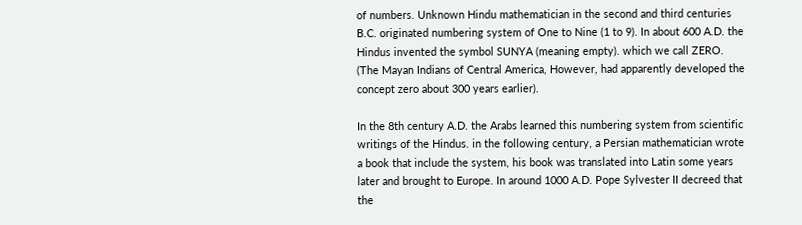of numbers. Unknown Hindu mathematician in the second and third centuries B.C. originated numbering system of One to Nine (1 to 9). In about 600 A.D. the Hindus invented the symbol SUNYA (meaning empty). which we call ZERO. (The Mayan Indians of Central America, However, had apparently developed the concept zero about 300 years earlier).

In the 8th century A.D. the Arabs learned this numbering system from scientific writings of the Hindus. in the following century, a Persian mathematician wrote a book that include the system, his book was translated into Latin some years later and brought to Europe. In around 1000 A.D. Pope Sylvester II decreed that the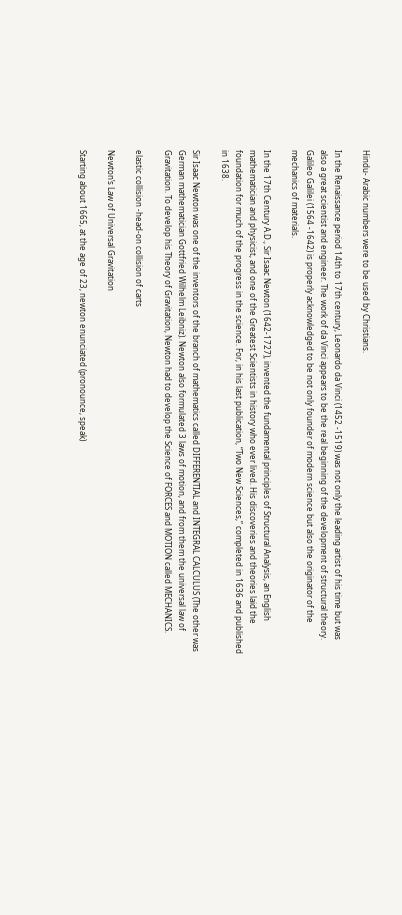Hindu- Arabic numbers were to be used by Christians.

In the Renaissance period 14th to 17th century, Leonardo da Vinci (1452 -1519) was not only the leading artist of his time but was also a great scientist and engineer. The work of da Vinci appears to be the real beginning of the development of structural theory. Galileo Galilei (1564 -1642) is properly acknowledged to be not only founder of modern science but also the originator of the mechanics of materials.

In the 17th Century A.D., Sir Isaac Newton (1642-1727), invented the fundamental principles of Structural Analysis, an English mathematician and physicist, and one of the Greatest Scientists in history who ever lived. His discoveries and theories laid the foundation for much of the progress in the science. For, in his last publication, “Two New Sciences,” completed in 1636 and published in 1638.

Sir Isaac Newton was one of the inventors of the branch of mathematics called DIFFERENTIAL and INTEGRAL CALCULUS (The other was German mathematician Gottfried Wilhelm Leibniz). Newton also formulated 3 laws of motion, and from them the universal law of Gravitation. To develop his Theory of Gravitation, Newton had to develop the Science of FORCES and MOTION called MECHANICS.

elastic collision -head-on collision of carts

Newton’s Law of Universal Gravitation

Starting about 1665, at the age of 23, newton enunciated (pronounce, speak)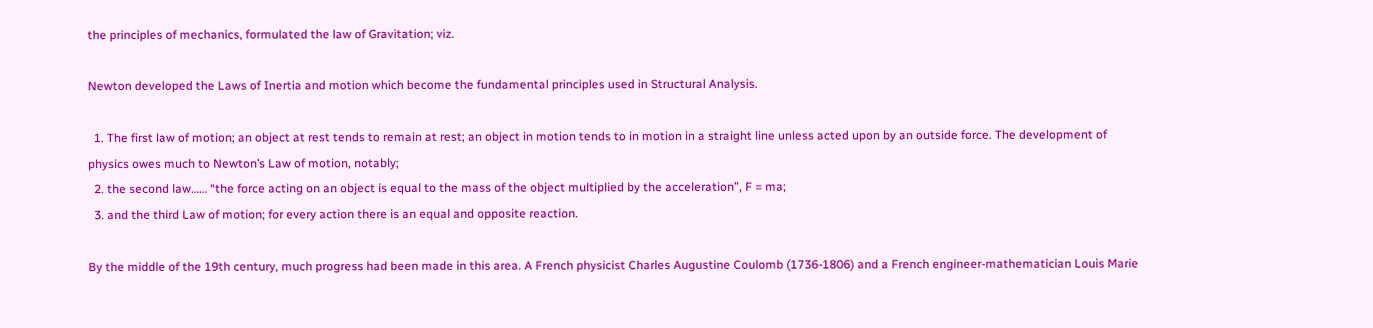the principles of mechanics, formulated the law of Gravitation; viz.

Newton developed the Laws of Inertia and motion which become the fundamental principles used in Structural Analysis.

  1. The first law of motion; an object at rest tends to remain at rest; an object in motion tends to in motion in a straight line unless acted upon by an outside force. The development of physics owes much to Newton’s Law of motion, notably;
  2. the second law…… “the force acting on an object is equal to the mass of the object multiplied by the acceleration”, F = ma;
  3. and the third Law of motion; for every action there is an equal and opposite reaction.

By the middle of the 19th century, much progress had been made in this area. A French physicist Charles Augustine Coulomb (1736-1806) and a French engineer-mathematician Louis Marie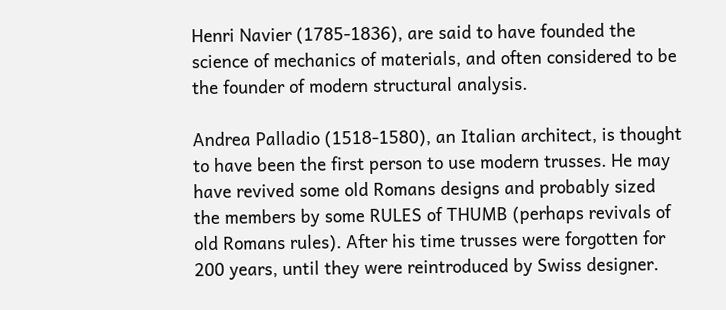Henri Navier (1785-1836), are said to have founded the science of mechanics of materials, and often considered to be the founder of modern structural analysis.

Andrea Palladio (1518-1580), an Italian architect, is thought to have been the first person to use modern trusses. He may have revived some old Romans designs and probably sized the members by some RULES of THUMB (perhaps revivals of old Romans rules). After his time trusses were forgotten for 200 years, until they were reintroduced by Swiss designer.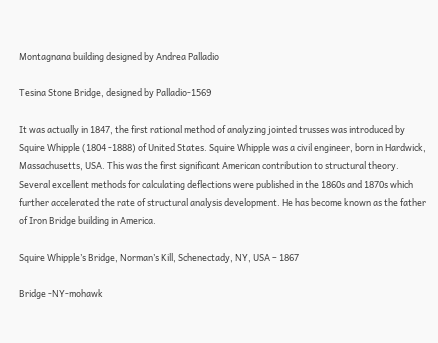Montagnana building designed by Andrea Palladio

Tesina Stone Bridge, designed by Palladio-1569

It was actually in 1847, the first rational method of analyzing jointed trusses was introduced by Squire Whipple (1804 -1888) of United States. Squire Whipple was a civil engineer, born in Hardwick, Massachusetts, USA. This was the first significant American contribution to structural theory. Several excellent methods for calculating deflections were published in the 1860s and 1870s which further accelerated the rate of structural analysis development. He has become known as the father of Iron Bridge building in America.

Squire Whipple’s Bridge, Norman’s Kill, Schenectady, NY, USA – 1867

Bridge -NY-mohawk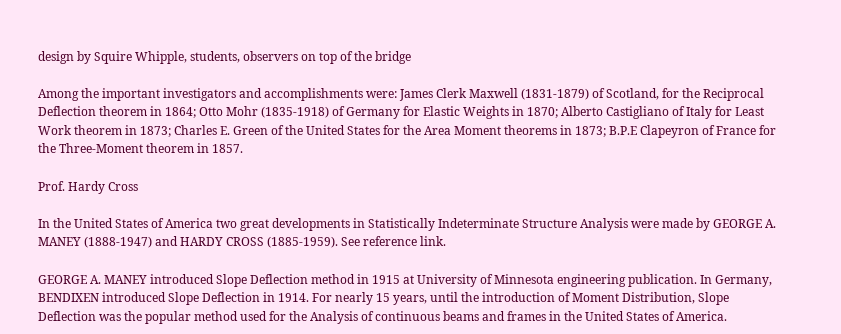design by Squire Whipple, students, observers on top of the bridge

Among the important investigators and accomplishments were: James Clerk Maxwell (1831-1879) of Scotland, for the Reciprocal Deflection theorem in 1864; Otto Mohr (1835-1918) of Germany for Elastic Weights in 1870; Alberto Castigliano of Italy for Least Work theorem in 1873; Charles E. Green of the United States for the Area Moment theorems in 1873; B.P.E Clapeyron of France for the Three-Moment theorem in 1857.

Prof. Hardy Cross

In the United States of America two great developments in Statistically Indeterminate Structure Analysis were made by GEORGE A. MANEY (1888-1947) and HARDY CROSS (1885-1959). See reference link.

GEORGE A. MANEY introduced Slope Deflection method in 1915 at University of Minnesota engineering publication. In Germany, BENDIXEN introduced Slope Deflection in 1914. For nearly 15 years, until the introduction of Moment Distribution, Slope Deflection was the popular method used for the Analysis of continuous beams and frames in the United States of America.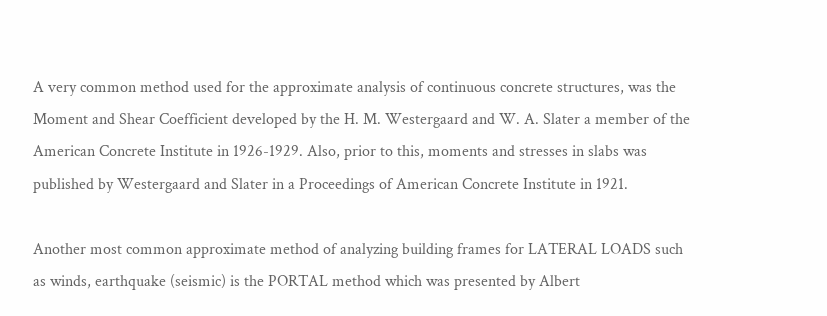A very common method used for the approximate analysis of continuous concrete structures, was the Moment and Shear Coefficient developed by the H. M. Westergaard and W. A. Slater a member of the American Concrete Institute in 1926-1929. Also, prior to this, moments and stresses in slabs was published by Westergaard and Slater in a Proceedings of American Concrete Institute in 1921.

Another most common approximate method of analyzing building frames for LATERAL LOADS such as winds, earthquake (seismic) is the PORTAL method which was presented by Albert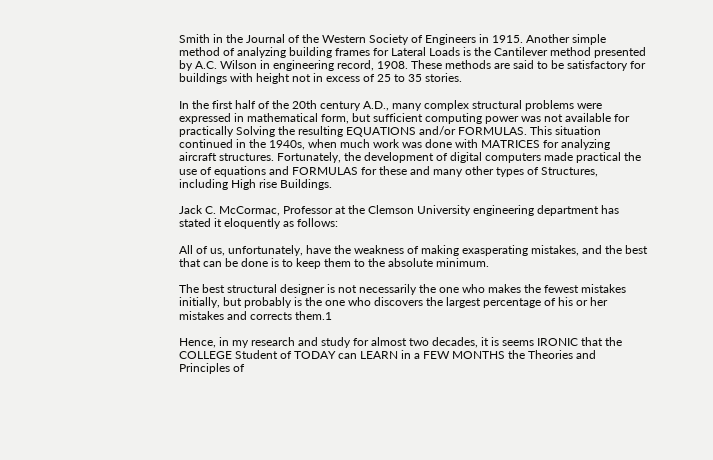Smith in the Journal of the Western Society of Engineers in 1915. Another simple method of analyzing building frames for Lateral Loads is the Cantilever method presented by A.C. Wilson in engineering record, 1908. These methods are said to be satisfactory for buildings with height not in excess of 25 to 35 stories.

In the first half of the 20th century A.D., many complex structural problems were expressed in mathematical form, but sufficient computing power was not available for practically Solving the resulting EQUATIONS and/or FORMULAS. This situation continued in the 1940s, when much work was done with MATRICES for analyzing aircraft structures. Fortunately, the development of digital computers made practical the use of equations and FORMULAS for these and many other types of Structures, including High rise Buildings.

Jack C. McCormac, Professor at the Clemson University engineering department has stated it eloquently as follows:

All of us, unfortunately, have the weakness of making exasperating mistakes, and the best that can be done is to keep them to the absolute minimum.

The best structural designer is not necessarily the one who makes the fewest mistakes initially, but probably is the one who discovers the largest percentage of his or her mistakes and corrects them.1

Hence, in my research and study for almost two decades, it is seems IRONIC that the COLLEGE Student of TODAY can LEARN in a FEW MONTHS the Theories and Principles of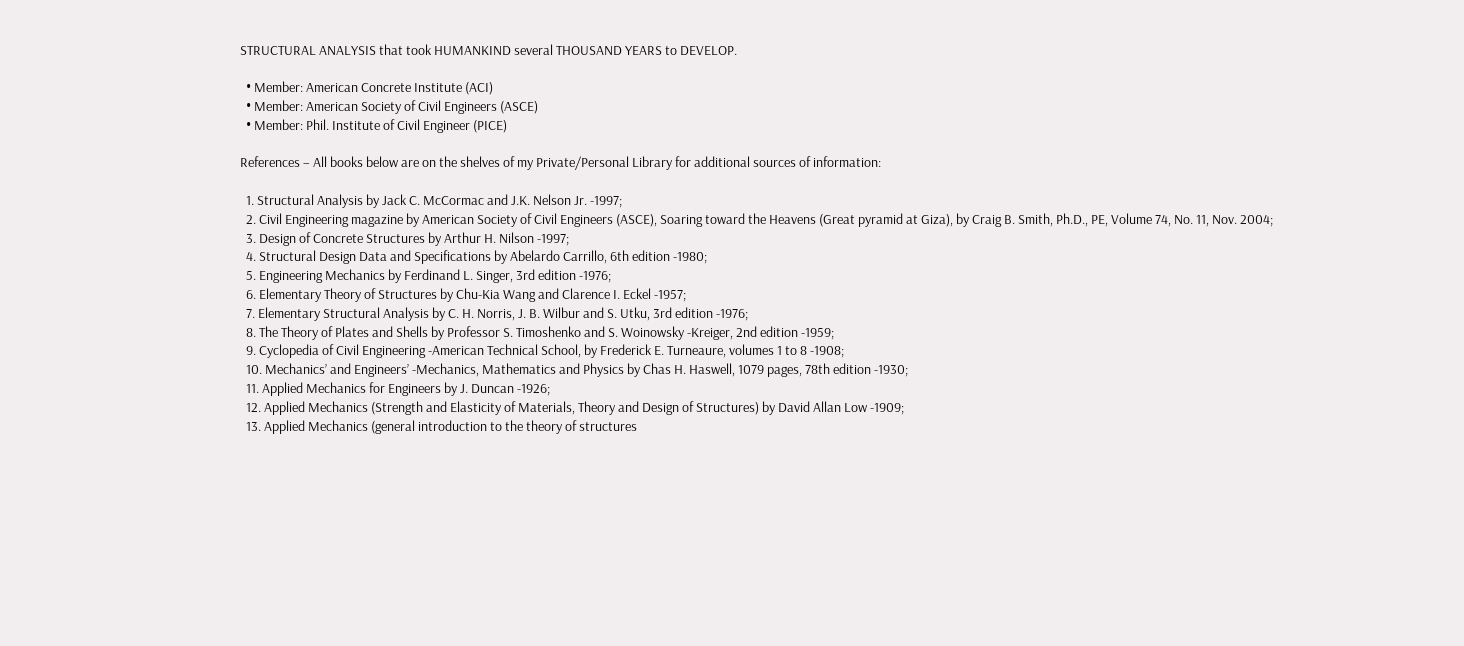STRUCTURAL ANALYSIS that took HUMANKIND several THOUSAND YEARS to DEVELOP.

  • Member: American Concrete Institute (ACI)
  • Member: American Society of Civil Engineers (ASCE)
  • Member: Phil. Institute of Civil Engineer (PICE)

References – All books below are on the shelves of my Private/Personal Library for additional sources of information:

  1. Structural Analysis by Jack C. McCormac and J.K. Nelson Jr. -1997;
  2. Civil Engineering magazine by American Society of Civil Engineers (ASCE), Soaring toward the Heavens (Great pyramid at Giza), by Craig B. Smith, Ph.D., PE, Volume 74, No. 11, Nov. 2004;
  3. Design of Concrete Structures by Arthur H. Nilson -1997;
  4. Structural Design Data and Specifications by Abelardo Carrillo, 6th edition -1980;
  5. Engineering Mechanics by Ferdinand L. Singer, 3rd edition -1976;
  6. Elementary Theory of Structures by Chu-Kia Wang and Clarence I. Eckel -1957;
  7. Elementary Structural Analysis by C. H. Norris, J. B. Wilbur and S. Utku, 3rd edition -1976;
  8. The Theory of Plates and Shells by Professor S. Timoshenko and S. Woinowsky -Kreiger, 2nd edition -1959;
  9. Cyclopedia of Civil Engineering -American Technical School, by Frederick E. Turneaure, volumes 1 to 8 -1908;
  10. Mechanics’ and Engineers’ -Mechanics, Mathematics and Physics by Chas H. Haswell, 1079 pages, 78th edition -1930;
  11. Applied Mechanics for Engineers by J. Duncan -1926;
  12. Applied Mechanics (Strength and Elasticity of Materials, Theory and Design of Structures) by David Allan Low -1909;
  13. Applied Mechanics (general introduction to the theory of structures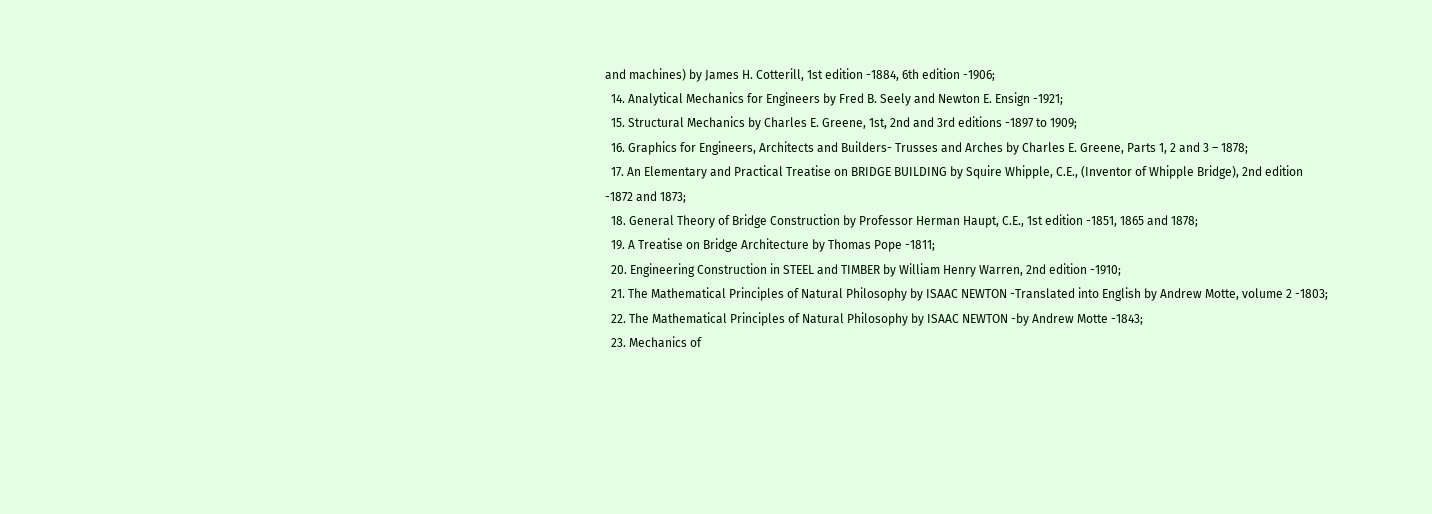and machines) by James H. Cotterill, 1st edition -1884, 6th edition -1906;
  14. Analytical Mechanics for Engineers by Fred B. Seely and Newton E. Ensign -1921;
  15. Structural Mechanics by Charles E. Greene, 1st, 2nd and 3rd editions -1897 to 1909;
  16. Graphics for Engineers, Architects and Builders- Trusses and Arches by Charles E. Greene, Parts 1, 2 and 3 – 1878;
  17. An Elementary and Practical Treatise on BRIDGE BUILDING by Squire Whipple, C.E., (Inventor of Whipple Bridge), 2nd edition -1872 and 1873;
  18. General Theory of Bridge Construction by Professor Herman Haupt, C.E., 1st edition -1851, 1865 and 1878;
  19. A Treatise on Bridge Architecture by Thomas Pope -1811;
  20. Engineering Construction in STEEL and TIMBER by William Henry Warren, 2nd edition -1910;
  21. The Mathematical Principles of Natural Philosophy by ISAAC NEWTON -Translated into English by Andrew Motte, volume 2 -1803;
  22. The Mathematical Principles of Natural Philosophy by ISAAC NEWTON -by Andrew Motte -1843;
  23. Mechanics of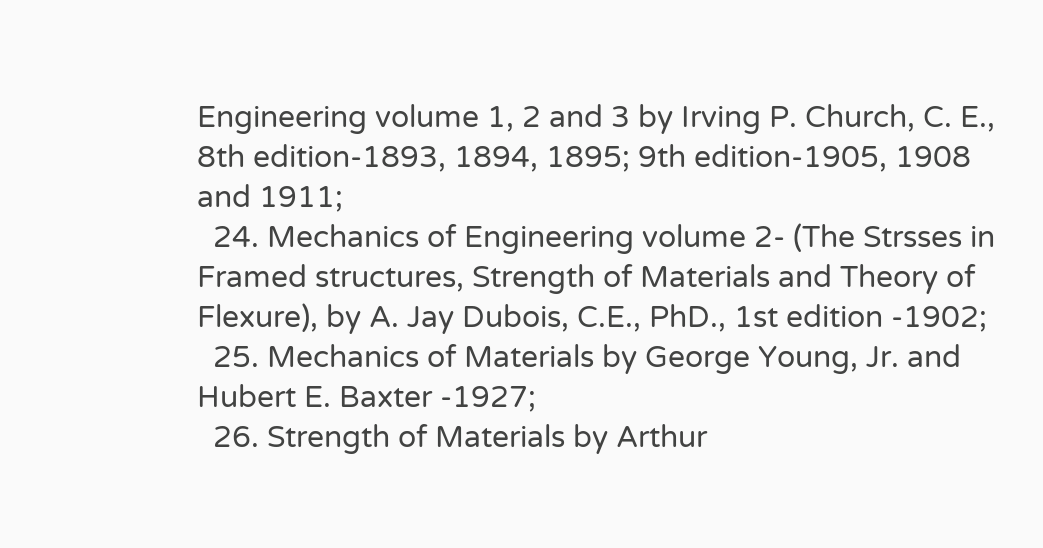Engineering volume 1, 2 and 3 by Irving P. Church, C. E., 8th edition-1893, 1894, 1895; 9th edition-1905, 1908 and 1911;
  24. Mechanics of Engineering volume 2- (The Strsses in Framed structures, Strength of Materials and Theory of Flexure), by A. Jay Dubois, C.E., PhD., 1st edition -1902;
  25. Mechanics of Materials by George Young, Jr. and Hubert E. Baxter -1927;
  26. Strength of Materials by Arthur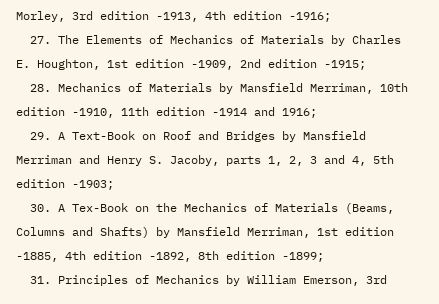Morley, 3rd edition -1913, 4th edition -1916;
  27. The Elements of Mechanics of Materials by Charles E. Houghton, 1st edition -1909, 2nd edition -1915;
  28. Mechanics of Materials by Mansfield Merriman, 10th edition -1910, 11th edition -1914 and 1916;
  29. A Text-Book on Roof and Bridges by Mansfield Merriman and Henry S. Jacoby, parts 1, 2, 3 and 4, 5th edition -1903;
  30. A Tex-Book on the Mechanics of Materials (Beams, Columns and Shafts) by Mansfield Merriman, 1st edition -1885, 4th edition -1892, 8th edition -1899;
  31. Principles of Mechanics by William Emerson, 3rd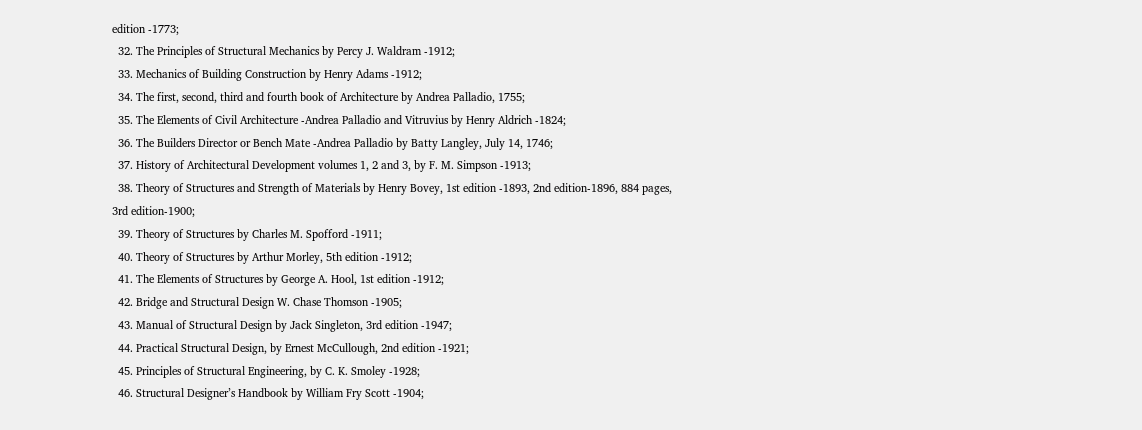edition -1773;
  32. The Principles of Structural Mechanics by Percy J. Waldram -1912;
  33. Mechanics of Building Construction by Henry Adams -1912;
  34. The first, second, third and fourth book of Architecture by Andrea Palladio, 1755;
  35. The Elements of Civil Architecture -Andrea Palladio and Vitruvius by Henry Aldrich -1824;
  36. The Builders Director or Bench Mate -Andrea Palladio by Batty Langley, July 14, 1746;
  37. History of Architectural Development volumes 1, 2 and 3, by F. M. Simpson -1913;
  38. Theory of Structures and Strength of Materials by Henry Bovey, 1st edition -1893, 2nd edition-1896, 884 pages, 3rd edition-1900;
  39. Theory of Structures by Charles M. Spofford -1911;
  40. Theory of Structures by Arthur Morley, 5th edition -1912;
  41. The Elements of Structures by George A. Hool, 1st edition -1912;
  42. Bridge and Structural Design W. Chase Thomson -1905;
  43. Manual of Structural Design by Jack Singleton, 3rd edition -1947;
  44. Practical Structural Design, by Ernest McCullough, 2nd edition -1921;
  45. Principles of Structural Engineering, by C. K. Smoley -1928;
  46. Structural Designer’s Handbook by William Fry Scott -1904;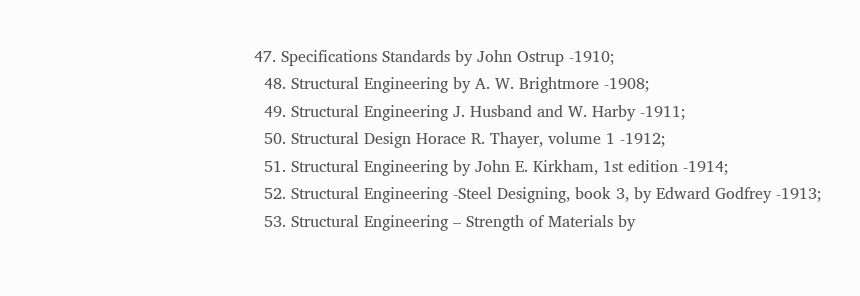47. Specifications Standards by John Ostrup -1910;
  48. Structural Engineering by A. W. Brightmore -1908;
  49. Structural Engineering J. Husband and W. Harby -1911;
  50. Structural Design Horace R. Thayer, volume 1 -1912;
  51. Structural Engineering by John E. Kirkham, 1st edition -1914;
  52. Structural Engineering -Steel Designing, book 3, by Edward Godfrey -1913;
  53. Structural Engineering – Strength of Materials by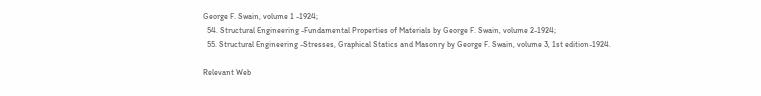George F. Swain, volume 1 -1924;
  54. Structural Engineering -Fundamental Properties of Materials by George F. Swain, volume 2-1924;
  55. Structural Engineering -Stresses, Graphical Statics and Masonry by George F. Swain, volume 3, 1st edition-1924.

Relevant Web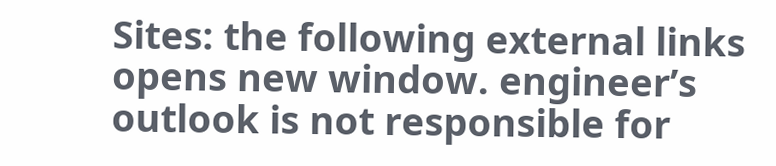Sites: the following external links opens new window. engineer’s outlook is not responsible for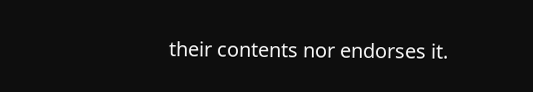their contents nor endorses it.